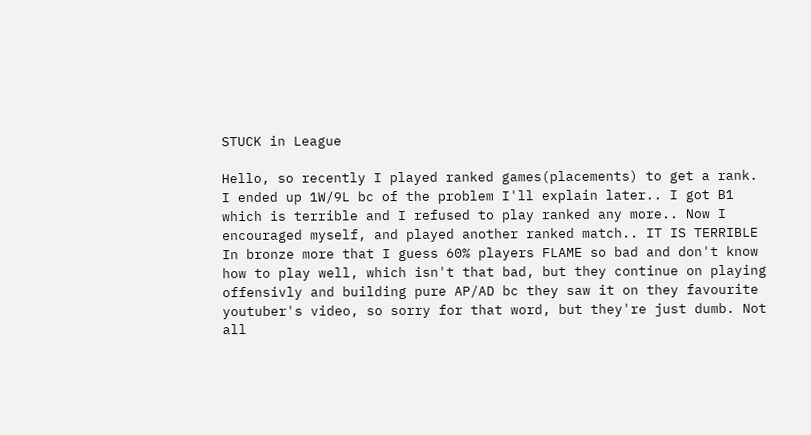STUCK in League

Hello, so recently I played ranked games(placements) to get a rank. I ended up 1W/9L bc of the problem I'll explain later.. I got B1 which is terrible and I refused to play ranked any more.. Now I encouraged myself, and played another ranked match.. IT IS TERRIBLE In bronze more that I guess 60% players FLAME so bad and don't know how to play well, which isn't that bad, but they continue on playing offensivly and building pure AP/AD bc they saw it on they favourite youtuber's video, so sorry for that word, but they're just dumb. Not all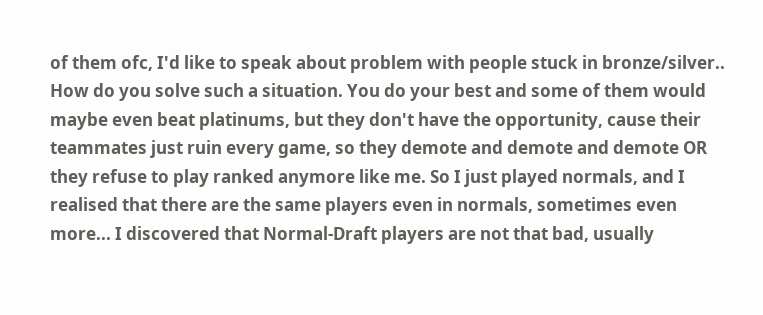of them ofc, I'd like to speak about problem with people stuck in bronze/silver.. How do you solve such a situation. You do your best and some of them would maybe even beat platinums, but they don't have the opportunity, cause their teammates just ruin every game, so they demote and demote and demote OR they refuse to play ranked anymore like me. So I just played normals, and I realised that there are the same players even in normals, sometimes even more... I discovered that Normal-Draft players are not that bad, usually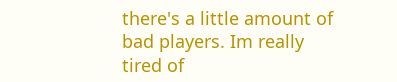there's a little amount of bad players. Im really tired of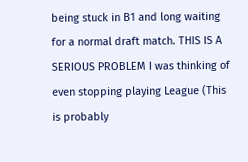being stuck in B1 and long waiting for a normal draft match. THIS IS A SERIOUS PROBLEM I was thinking of even stopping playing League (This is probably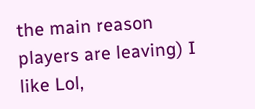the main reason players are leaving) I like Lol,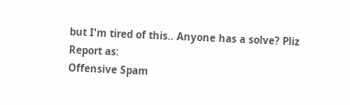but I'm tired of this.. Anyone has a solve? Pliz
Report as:
Offensive Spam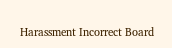Harassment Incorrect Board